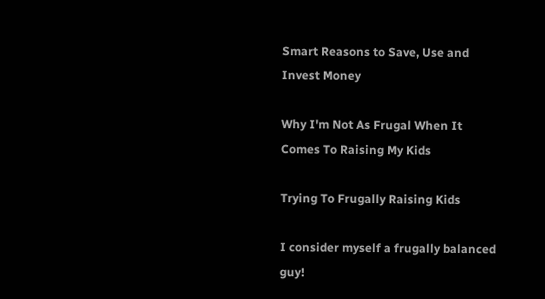Smart Reasons to Save, Use and Invest Money

Why I'm Not As Frugal When It Comes To Raising My Kids

Trying To Frugally Raising Kids

I consider myself a frugally balanced guy!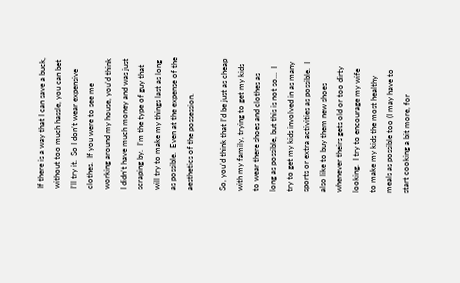If there is a way that I can save a buck, without too much hassle, you can bet I’ll try it.  So I don’t wear expensive clothes.  If you were to see me working around my house, you’d think I didn’t have much money and was just scraping by.  I’m the type of guy that will try to make my things last as long as possible.  Even at the expense of the aesthetics of the possession.

So, you’d think that I’d be just as cheap with my family, trying to get my kids to wear there shoes and clothes as long as possible, but this is not so…  I try to get my kids involved in as many sports or extra activities as possible.  I also like to buy them new shoes whenever theirs gets old or too dirty looking.  I try to encourage my wife to make my kids the most healthy meals as possible too (I may have to start cooking a bit more, for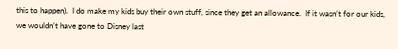this to happen).  I do make my kids buy their own stuff, since they get an allowance.  If it wasn’t for our kids, we wouldn’t have gone to Disney last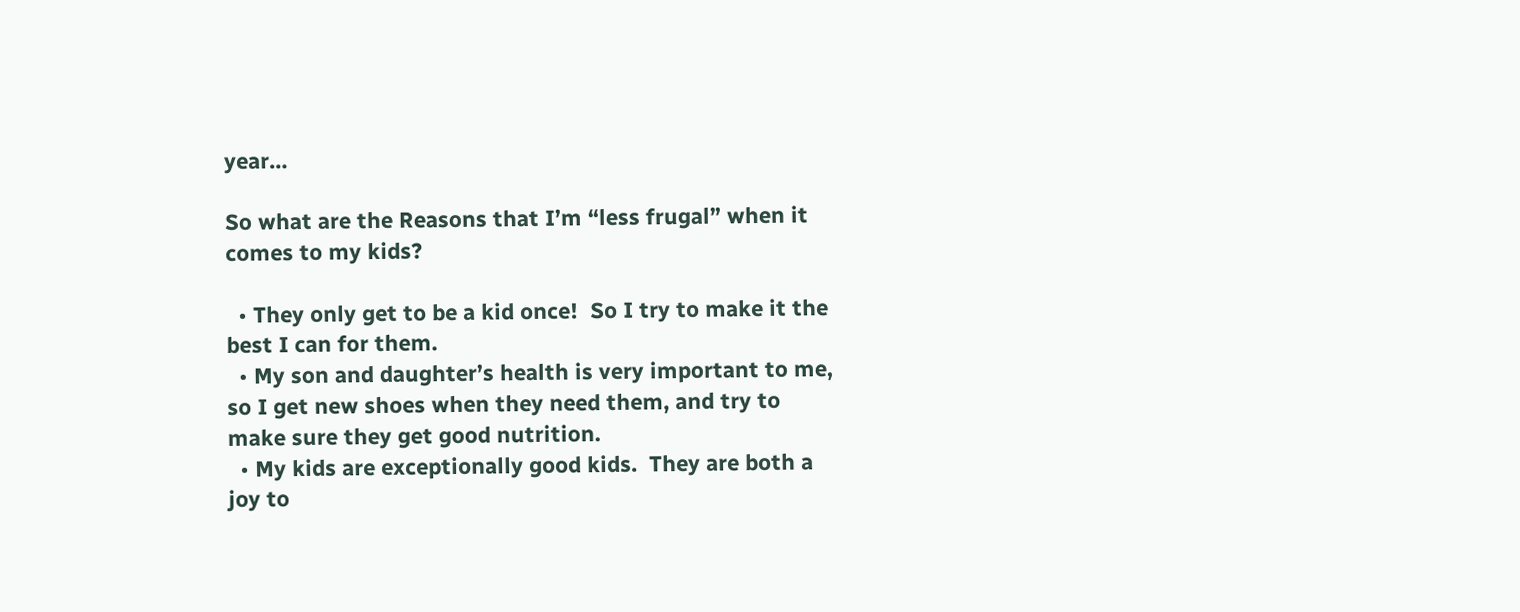year…

So what are the Reasons that I’m “less frugal” when it comes to my kids?

  • They only get to be a kid once!  So I try to make it the best I can for them.
  • My son and daughter’s health is very important to me, so I get new shoes when they need them, and try to make sure they get good nutrition.
  • My kids are exceptionally good kids.  They are both a joy to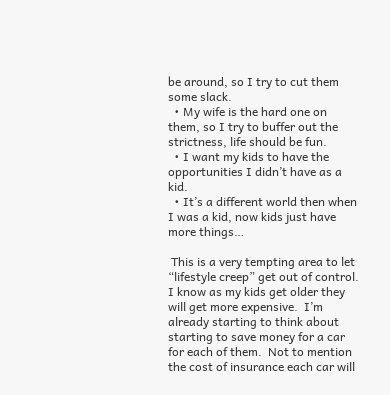be around, so I try to cut them some slack.
  • My wife is the hard one on them, so I try to buffer out the strictness, life should be fun.
  • I want my kids to have the opportunities I didn’t have as a kid.
  • It’s a different world then when I was a kid, now kids just have more things…

 This is a very tempting area to let “lifestyle creep” get out of control.  I know as my kids get older they will get more expensive.  I’m already starting to think about starting to save money for a car for each of them.  Not to mention the cost of insurance each car will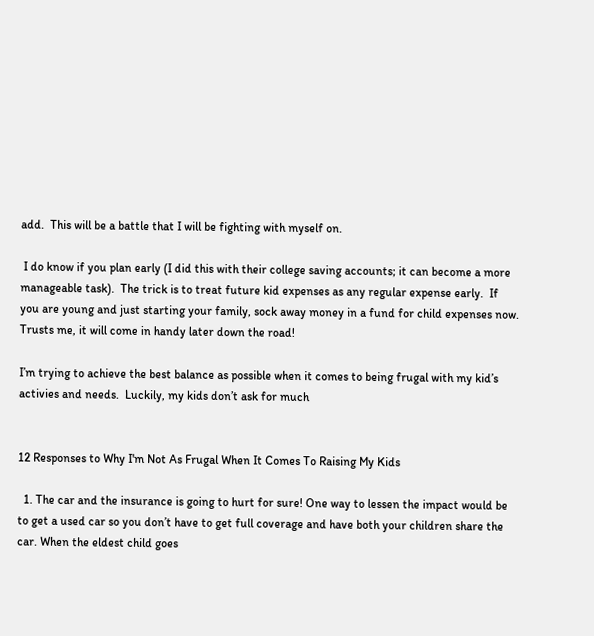add.  This will be a battle that I will be fighting with myself on.

 I do know if you plan early (I did this with their college saving accounts; it can become a more manageable task).  The trick is to treat future kid expenses as any regular expense early.  If you are young and just starting your family, sock away money in a fund for child expenses now.  Trusts me, it will come in handy later down the road!

I’m trying to achieve the best balance as possible when it comes to being frugal with my kid’s activies and needs.  Luckily, my kids don’t ask for much


12 Responses to Why I'm Not As Frugal When It Comes To Raising My Kids

  1. The car and the insurance is going to hurt for sure! One way to lessen the impact would be to get a used car so you don’t have to get full coverage and have both your children share the car. When the eldest child goes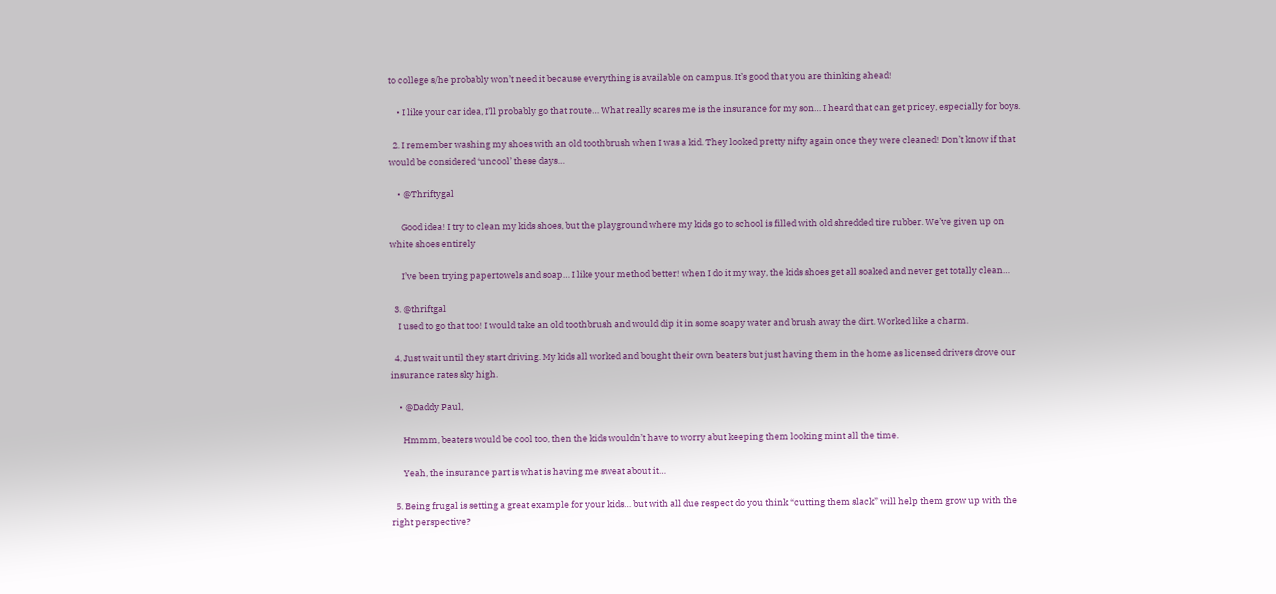to college s/he probably won’t need it because everything is available on campus. It’s good that you are thinking ahead!

    • I like your car idea, I’ll probably go that route… What really scares me is the insurance for my son… I heard that can get pricey, especially for boys.

  2. I remember washing my shoes with an old toothbrush when I was a kid. They looked pretty nifty again once they were cleaned! Don’t know if that would be considered ‘uncool’ these days…

    • @Thriftygal

      Good idea! I try to clean my kids shoes, but the playground where my kids go to school is filled with old shredded tire rubber. We’ve given up on white shoes entirely

      I’ve been trying papertowels and soap… I like your method better! when I do it my way, the kids shoes get all soaked and never get totally clean…

  3. @thriftgal
    I used to go that too! I would take an old toothbrush and would dip it in some soapy water and brush away the dirt. Worked like a charm.

  4. Just wait until they start driving. My kids all worked and bought their own beaters but just having them in the home as licensed drivers drove our insurance rates sky high.

    • @Daddy Paul,

      Hmmm, beaters would be cool too, then the kids wouldn’t have to worry abut keeping them looking mint all the time.

      Yeah, the insurance part is what is having me sweat about it…

  5. Being frugal is setting a great example for your kids… but with all due respect do you think “cutting them slack” will help them grow up with the right perspective?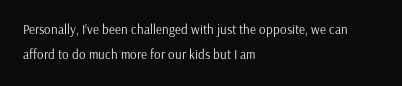Personally, I’ve been challenged with just the opposite, we can afford to do much more for our kids but I am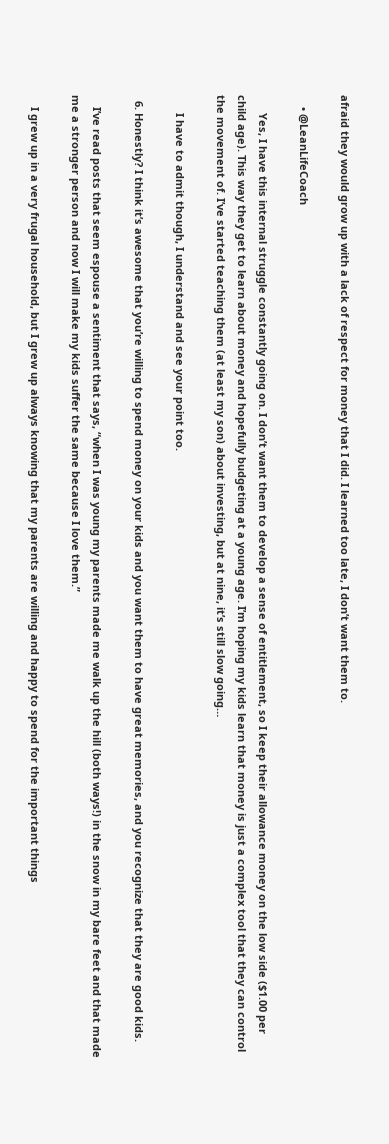afraid they would grow up with a lack of respect for money that I did. I learned too late, I don’t want them to.

    • @LeanLifeCoach

      Yes, I have this internal struggle constantly going on. I don’t want them to develop a sense of entitlement, so I keep their allowance money on the low side ($1.00 per child age). This way they get to learn about money and hopefully budgeting at a young age. I’m hoping my kids learn that money is just a complex tool that they can control the movement of. I’ve started teaching them (at least my son) about investing, but at nine, it’s still slow going…

      I have to admit though, I understand and see your point too.

  6. Honestly? I think it’s awesome that you’re willing to spend money on your kids and you want them to have great memories, and you recognize that they are good kids.

    I’ve read posts that seem espouse a sentiment that says, “when I was young my parents made me walk up the hill (both ways!) in the snow in my bare feet and that made me a stronger person and now I will make my kids suffer the same because I love them.”

    I grew up in a very frugal household, but I grew up always knowing that my parents are willing and happy to spend for the important things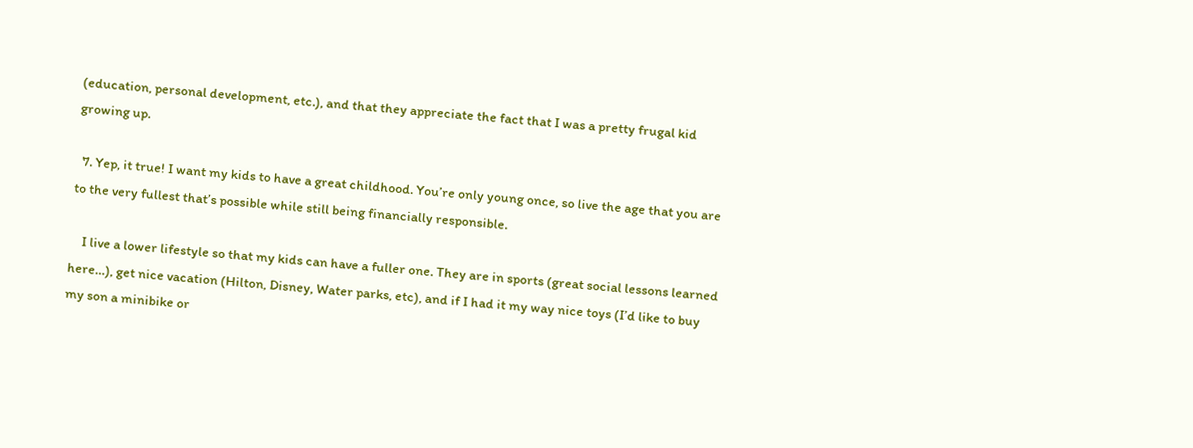(education, personal development, etc.), and that they appreciate the fact that I was a pretty frugal kid growing up.

  7. Yep, it true! I want my kids to have a great childhood. You’re only young once, so live the age that you are to the very fullest that’s possible while still being financially responsible.

    I live a lower lifestyle so that my kids can have a fuller one. They are in sports (great social lessons learned here…), get nice vacation (Hilton, Disney, Water parks, etc), and if I had it my way nice toys (I’d like to buy my son a minibike or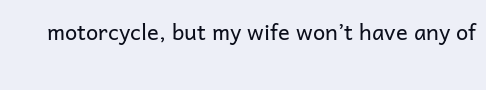motorcycle, but my wife won’t have any of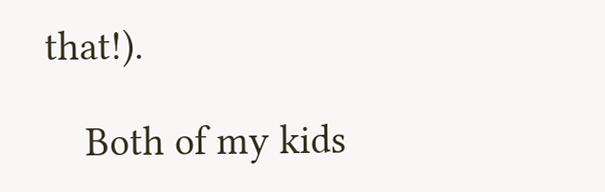that!).

    Both of my kids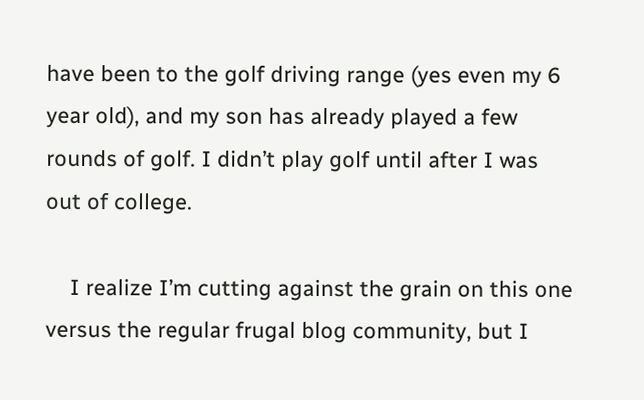have been to the golf driving range (yes even my 6 year old), and my son has already played a few rounds of golf. I didn’t play golf until after I was out of college.

    I realize I’m cutting against the grain on this one versus the regular frugal blog community, but I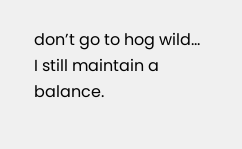don’t go to hog wild… I still maintain a balance.